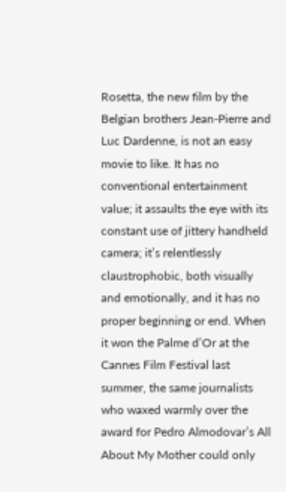Rosetta, the new film by the Belgian brothers Jean-Pierre and Luc Dardenne, is not an easy movie to like. It has no conventional entertainment value; it assaults the eye with its constant use of jittery handheld camera; it’s relentlessly claustrophobic, both visually and emotionally, and it has no proper beginning or end. When it won the Palme d’Or at the Cannes Film Festival last summer, the same journalists who waxed warmly over the award for Pedro Almodovar’s All About My Mother could only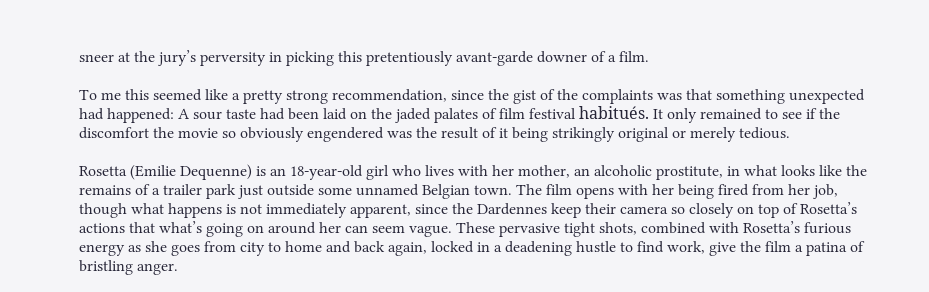sneer at the jury’s perversity in picking this pretentiously avant-garde downer of a film.

To me this seemed like a pretty strong recommendation, since the gist of the complaints was that something unexpected had happened: A sour taste had been laid on the jaded palates of film festival habitués. It only remained to see if the discomfort the movie so obviously engendered was the result of it being strikingly original or merely tedious.

Rosetta (Emilie Dequenne) is an 18-year-old girl who lives with her mother, an alcoholic prostitute, in what looks like the remains of a trailer park just outside some unnamed Belgian town. The film opens with her being fired from her job, though what happens is not immediately apparent, since the Dardennes keep their camera so closely on top of Rosetta’s actions that what’s going on around her can seem vague. These pervasive tight shots, combined with Rosetta’s furious energy as she goes from city to home and back again, locked in a deadening hustle to find work, give the film a patina of bristling anger.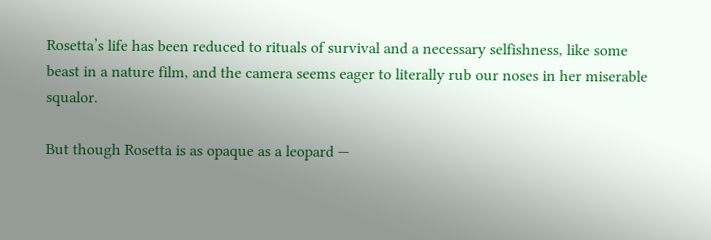Rosetta’s life has been reduced to rituals of survival and a necessary selfishness, like some beast in a nature film, and the camera seems eager to literally rub our noses in her miserable squalor.

But though Rosetta is as opaque as a leopard —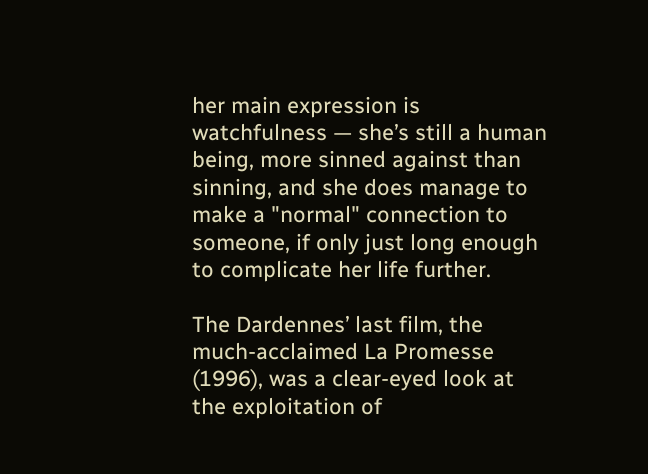her main expression is watchfulness — she’s still a human being, more sinned against than sinning, and she does manage to make a "normal" connection to someone, if only just long enough to complicate her life further.

The Dardennes’ last film, the much-acclaimed La Promesse (1996), was a clear-eyed look at the exploitation of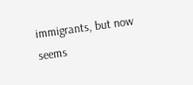immigrants, but now seems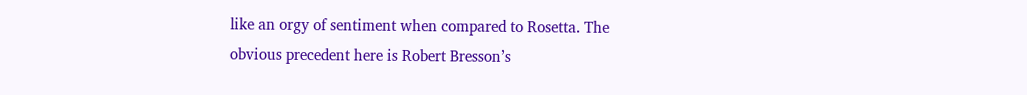like an orgy of sentiment when compared to Rosetta. The obvious precedent here is Robert Bresson’s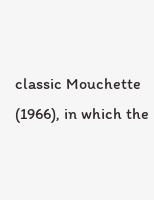classic Mouchette (1966), in which the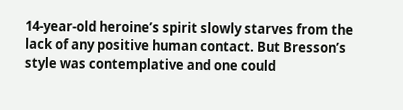14-year-old heroine’s spirit slowly starves from the lack of any positive human contact. But Bresson’s style was contemplative and one could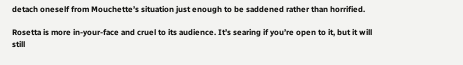detach oneself from Mouchette’s situation just enough to be saddened rather than horrified.

Rosetta is more in-your-face and cruel to its audience. It’s searing if you’re open to it, but it will still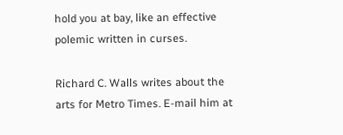hold you at bay, like an effective polemic written in curses.

Richard C. Walls writes about the arts for Metro Times. E-mail him at